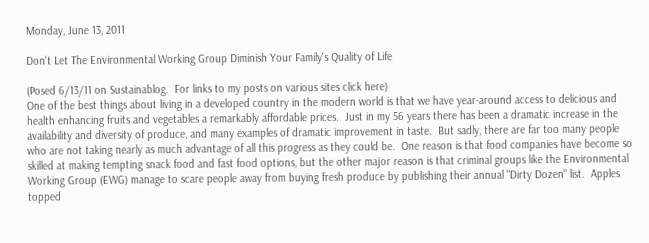Monday, June 13, 2011

Don't Let The Environmental Working Group Diminish Your Family's Quality of Life

(Posed 6/13/11 on Sustainablog.  For links to my posts on various sites click here)
One of the best things about living in a developed country in the modern world is that we have year-around access to delicious and health enhancing fruits and vegetables a remarkably affordable prices.  Just in my 56 years there has been a dramatic increase in the availability and diversity of produce, and many examples of dramatic improvement in taste.  But sadly, there are far too many people who are not taking nearly as much advantage of all this progress as they could be.  One reason is that food companies have become so skilled at making tempting snack food and fast food options, but the other major reason is that criminal groups like the Environmental Working Group (EWG) manage to scare people away from buying fresh produce by publishing their annual "Dirty Dozen" list.  Apples topped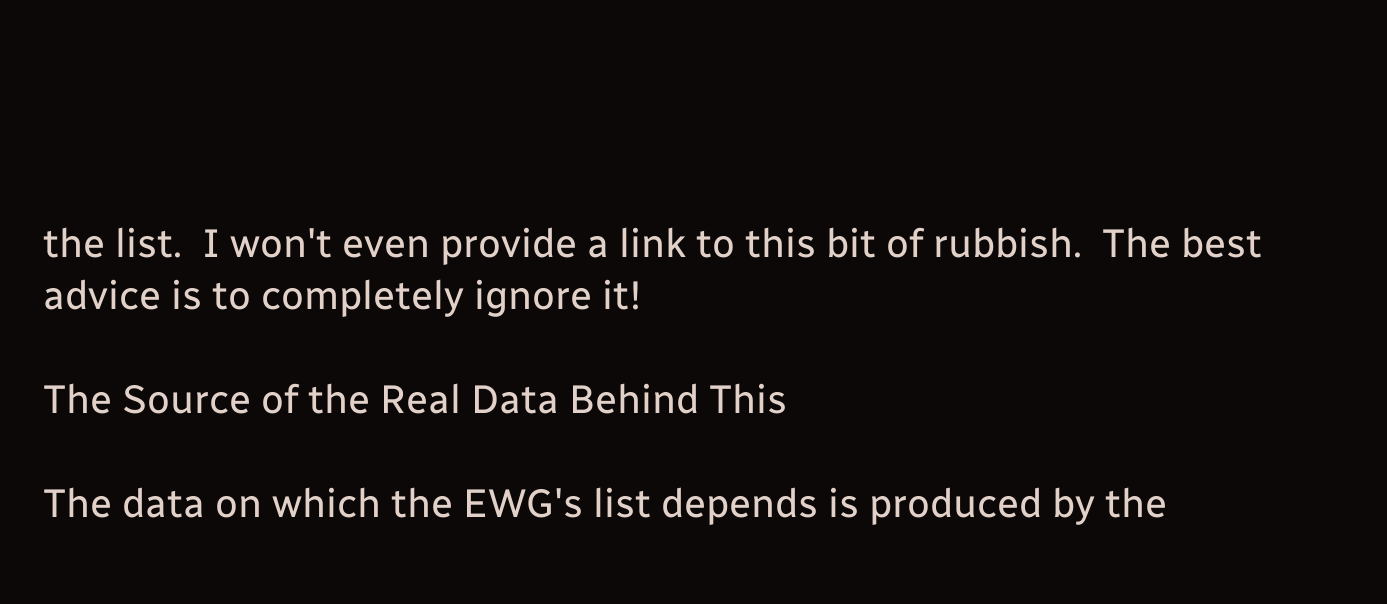the list.  I won't even provide a link to this bit of rubbish.  The best advice is to completely ignore it!

The Source of the Real Data Behind This

The data on which the EWG's list depends is produced by the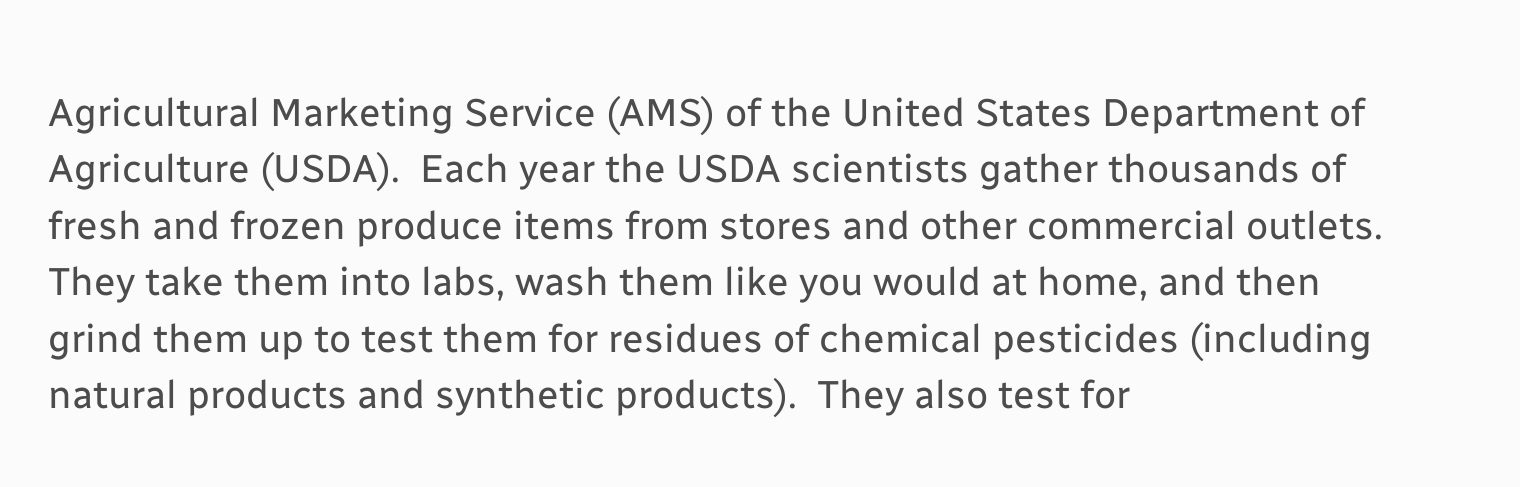Agricultural Marketing Service (AMS) of the United States Department of Agriculture (USDA).  Each year the USDA scientists gather thousands of fresh and frozen produce items from stores and other commercial outlets.  They take them into labs, wash them like you would at home, and then grind them up to test them for residues of chemical pesticides (including natural products and synthetic products).  They also test for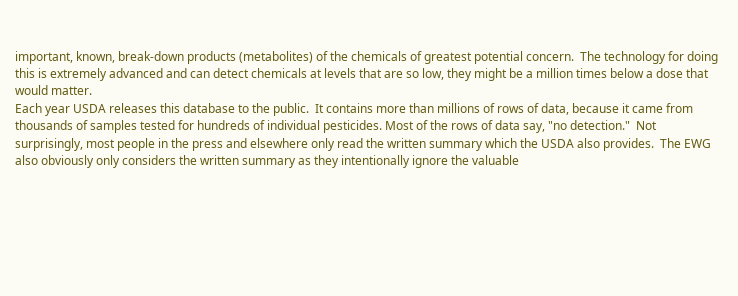important, known, break-down products (metabolites) of the chemicals of greatest potential concern.  The technology for doing this is extremely advanced and can detect chemicals at levels that are so low, they might be a million times below a dose that would matter.
Each year USDA releases this database to the public.  It contains more than millions of rows of data, because it came from thousands of samples tested for hundreds of individual pesticides. Most of the rows of data say, "no detection."  Not surprisingly, most people in the press and elsewhere only read the written summary which the USDA also provides.  The EWG also obviously only considers the written summary as they intentionally ignore the valuable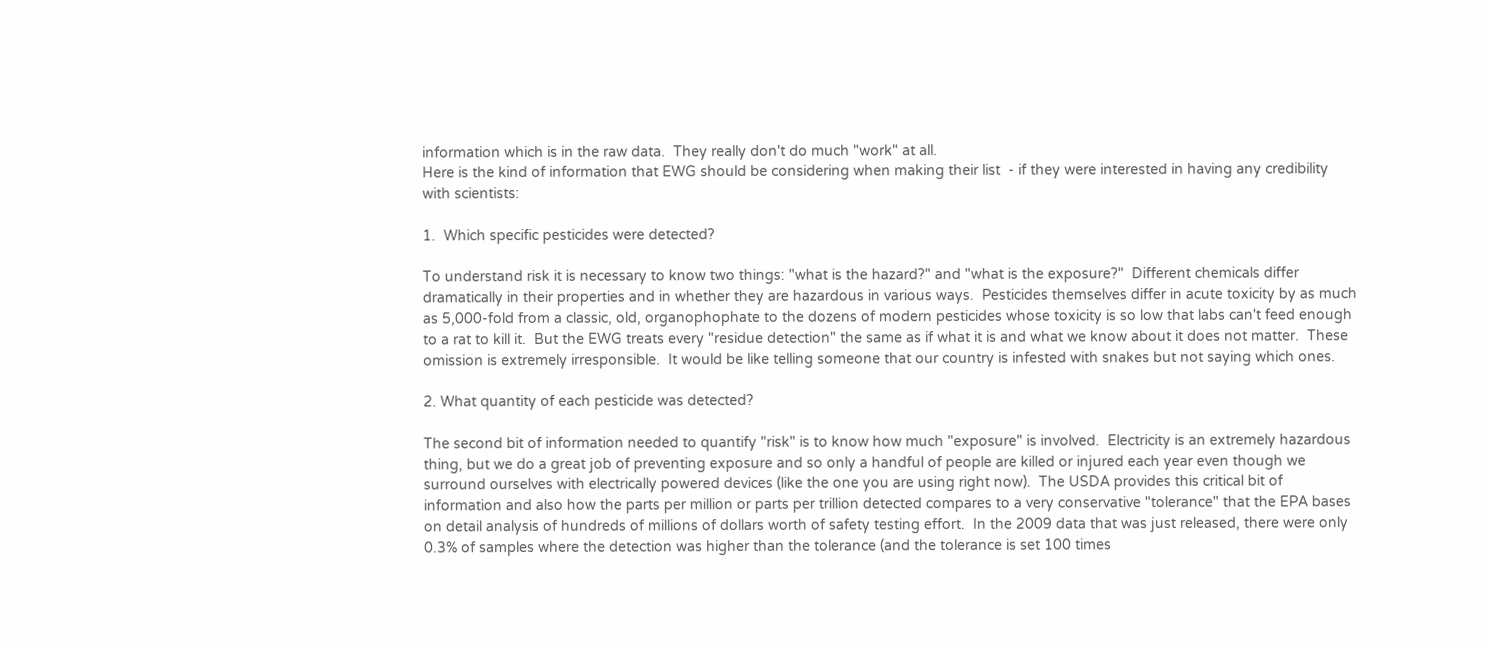information which is in the raw data.  They really don't do much "work" at all.
Here is the kind of information that EWG should be considering when making their list  - if they were interested in having any credibility with scientists:

1.  Which specific pesticides were detected?

To understand risk it is necessary to know two things: "what is the hazard?" and "what is the exposure?"  Different chemicals differ dramatically in their properties and in whether they are hazardous in various ways.  Pesticides themselves differ in acute toxicity by as much as 5,000-fold from a classic, old, organophophate to the dozens of modern pesticides whose toxicity is so low that labs can't feed enough to a rat to kill it.  But the EWG treats every "residue detection" the same as if what it is and what we know about it does not matter.  These omission is extremely irresponsible.  It would be like telling someone that our country is infested with snakes but not saying which ones.

2. What quantity of each pesticide was detected?

The second bit of information needed to quantify "risk" is to know how much "exposure" is involved.  Electricity is an extremely hazardous thing, but we do a great job of preventing exposure and so only a handful of people are killed or injured each year even though we surround ourselves with electrically powered devices (like the one you are using right now).  The USDA provides this critical bit of information and also how the parts per million or parts per trillion detected compares to a very conservative "tolerance" that the EPA bases on detail analysis of hundreds of millions of dollars worth of safety testing effort.  In the 2009 data that was just released, there were only 0.3% of samples where the detection was higher than the tolerance (and the tolerance is set 100 times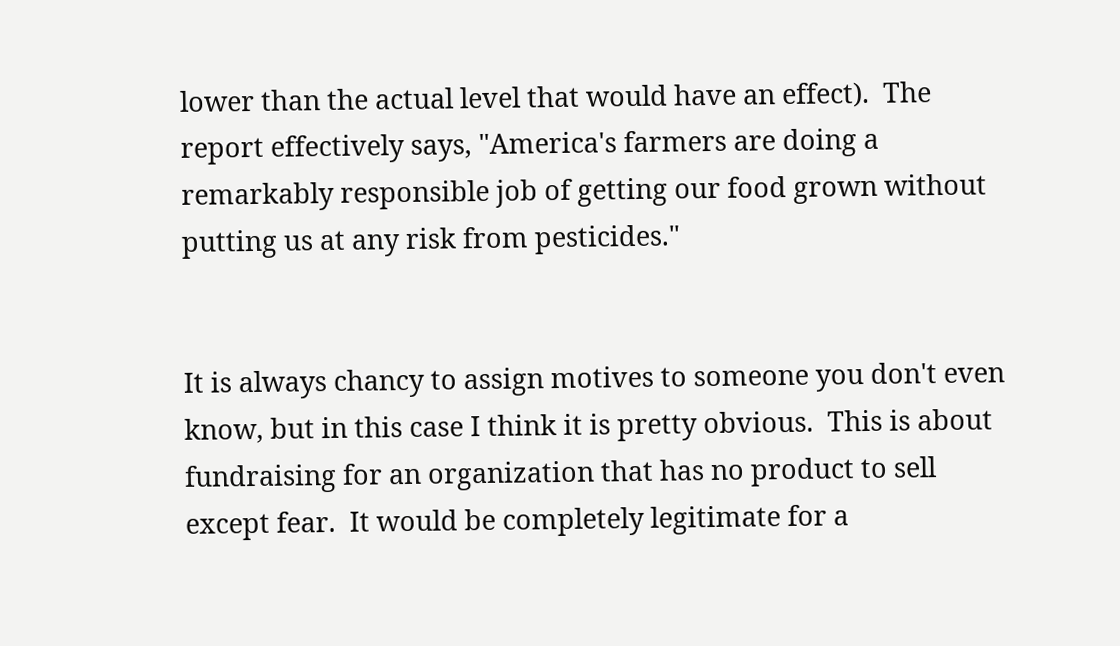lower than the actual level that would have an effect).  The report effectively says, "America's farmers are doing a remarkably responsible job of getting our food grown without putting us at any risk from pesticides."


It is always chancy to assign motives to someone you don't even know, but in this case I think it is pretty obvious.  This is about fundraising for an organization that has no product to sell except fear.  It would be completely legitimate for a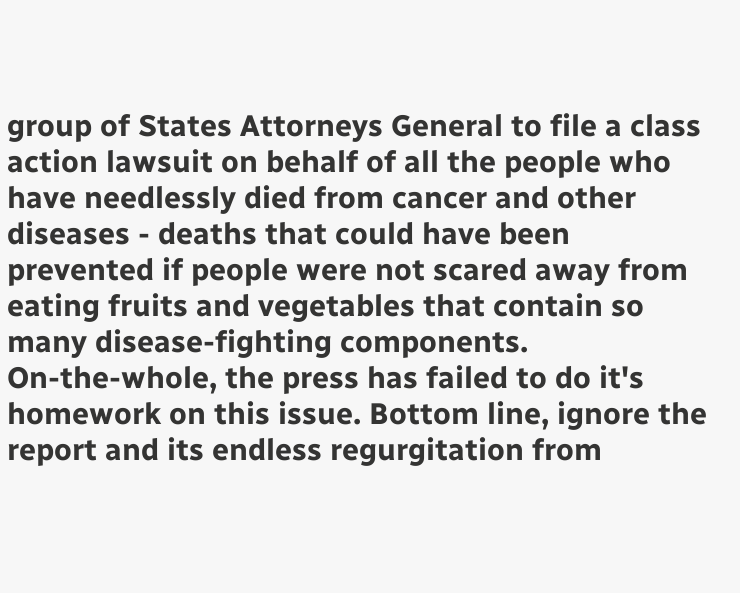group of States Attorneys General to file a class action lawsuit on behalf of all the people who have needlessly died from cancer and other diseases - deaths that could have been prevented if people were not scared away from eating fruits and vegetables that contain so many disease-fighting components.
On-the-whole, the press has failed to do it's homework on this issue. Bottom line, ignore the report and its endless regurgitation from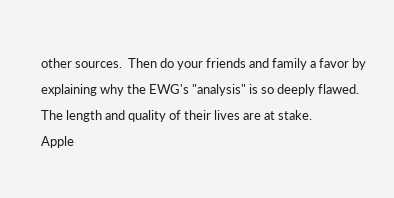other sources.  Then do your friends and family a favor by explaining why the EWG's "analysis" is so deeply flawed.  The length and quality of their lives are at stake.
Apple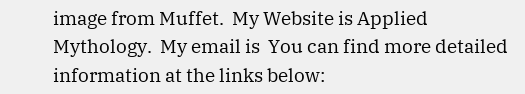image from Muffet.  My Website is Applied Mythology.  My email is  You can find more detailed information at the links below: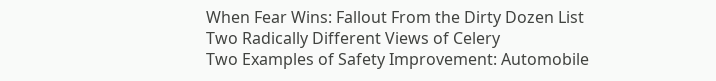When Fear Wins: Fallout From the Dirty Dozen List
Two Radically Different Views of Celery
Two Examples of Safety Improvement: Automobile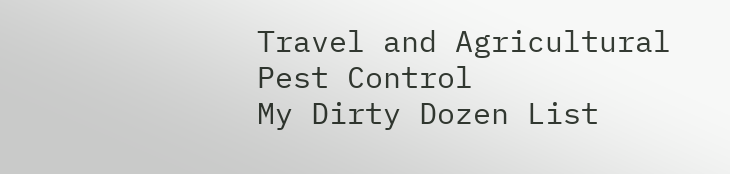Travel and Agricultural Pest Control
My Dirty Dozen List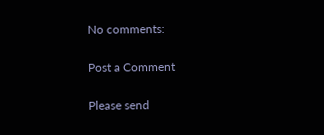No comments:

Post a Comment

Please send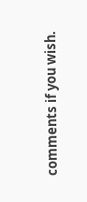comments if you wish.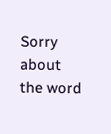Sorry about the word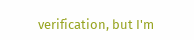verification, but I'm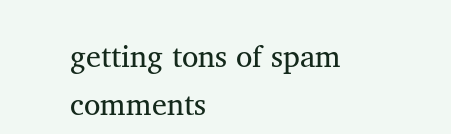getting tons of spam comments